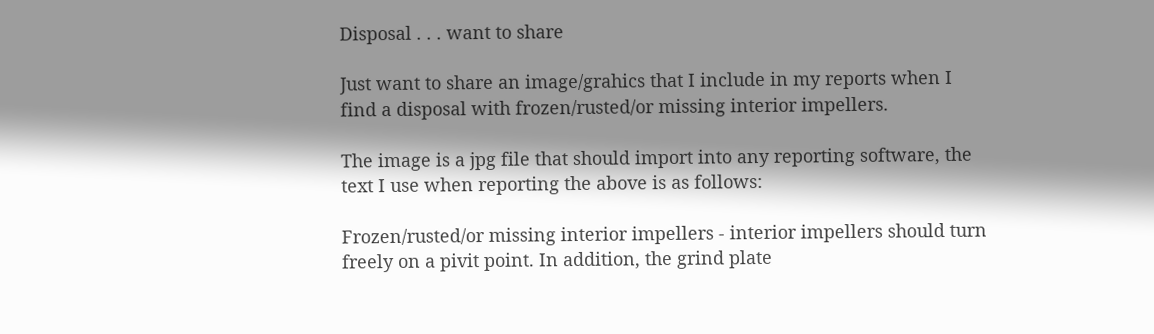Disposal . . . want to share

Just want to share an image/grahics that I include in my reports when I find a disposal with frozen/rusted/or missing interior impellers.

The image is a jpg file that should import into any reporting software, the text I use when reporting the above is as follows:

Frozen/rusted/or missing interior impellers - interior impellers should turn freely on a pivit point. In addition, the grind plate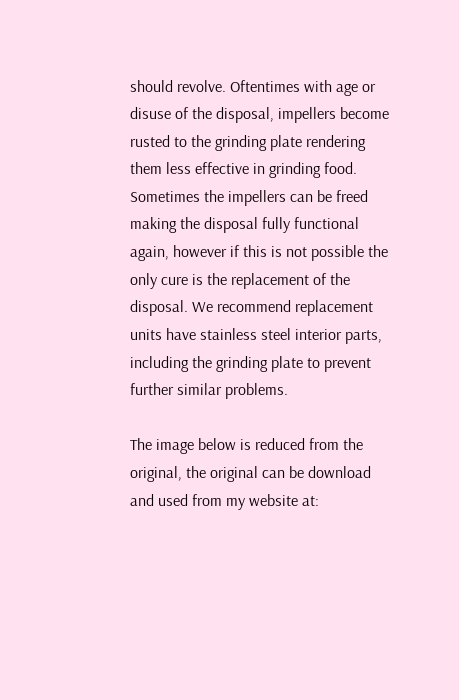should revolve. Oftentimes with age or disuse of the disposal, impellers become rusted to the grinding plate rendering them less effective in grinding food. Sometimes the impellers can be freed making the disposal fully functional again, however if this is not possible the only cure is the replacement of the disposal. We recommend replacement units have stainless steel interior parts, including the grinding plate to prevent further similar problems.

The image below is reduced from the original, the original can be download and used from my website at: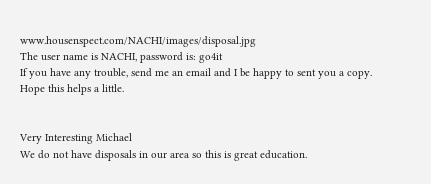www.housenspect.com/NACHI/images/disposal.jpg
The user name is NACHI, password is: go4it
If you have any trouble, send me an email and I be happy to sent you a copy.
Hope this helps a little.


Very Interesting Michael
We do not have disposals in our area so this is great education.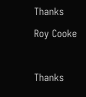Thanks Roy Cooke

Thanks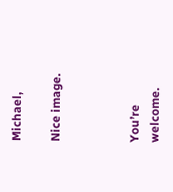Michael,

Nice image.



You’re welcome.